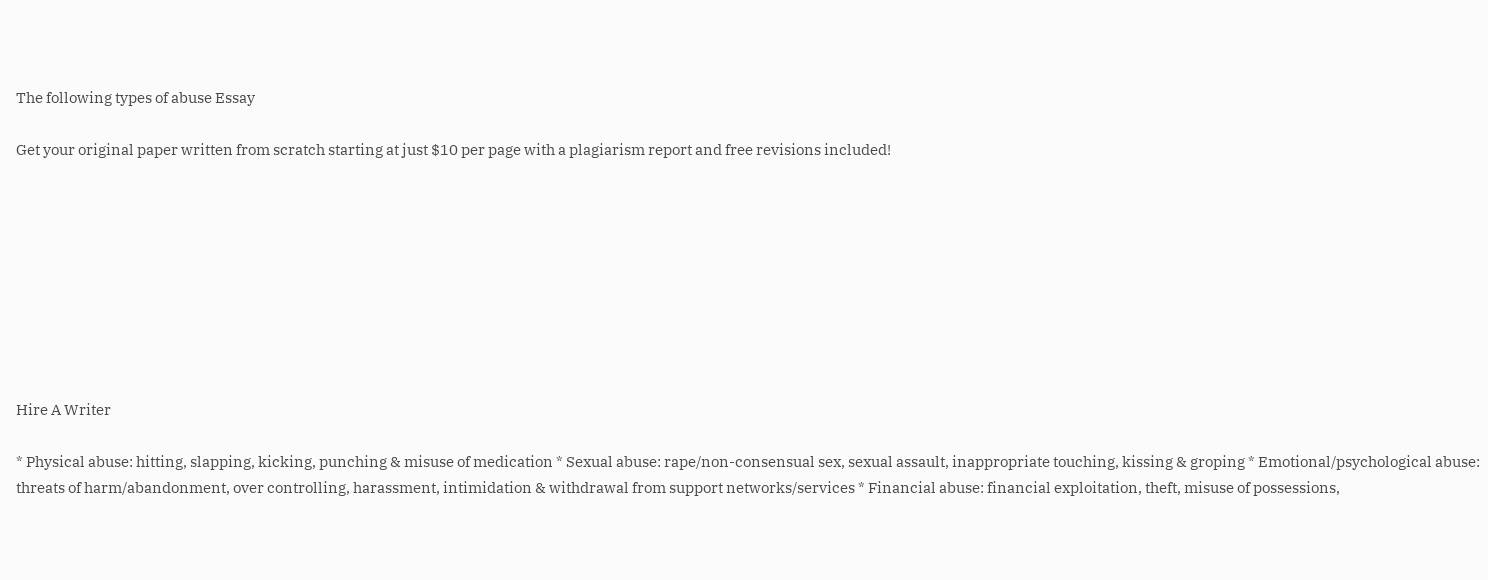The following types of abuse Essay

Get your original paper written from scratch starting at just $10 per page with a plagiarism report and free revisions included!









Hire A Writer

* Physical abuse: hitting, slapping, kicking, punching & misuse of medication * Sexual abuse: rape/non-consensual sex, sexual assault, inappropriate touching, kissing & groping * Emotional/psychological abuse: threats of harm/abandonment, over controlling, harassment, intimidation & withdrawal from support networks/services * Financial abuse: financial exploitation, theft, misuse of possessions,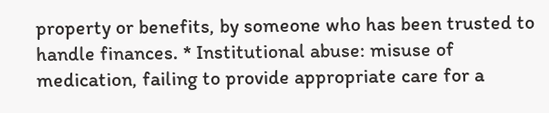property or benefits, by someone who has been trusted to handle finances. * Institutional abuse: misuse of medication, failing to provide appropriate care for a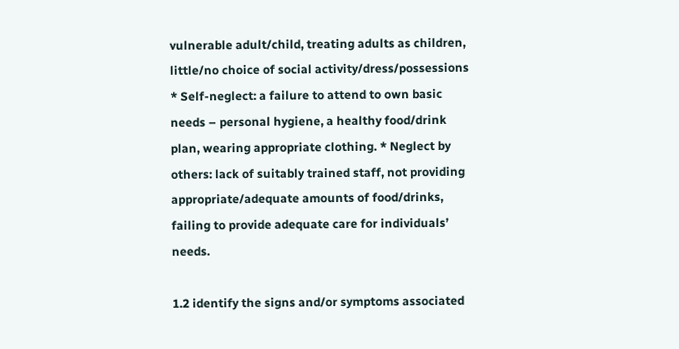vulnerable adult/child, treating adults as children, little/no choice of social activity/dress/possessions * Self-neglect: a failure to attend to own basic needs – personal hygiene, a healthy food/drink plan, wearing appropriate clothing. * Neglect by others: lack of suitably trained staff, not providing appropriate/adequate amounts of food/drinks, failing to provide adequate care for individuals’ needs.

1.2 identify the signs and/or symptoms associated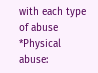with each type of abuse *Physical abuse: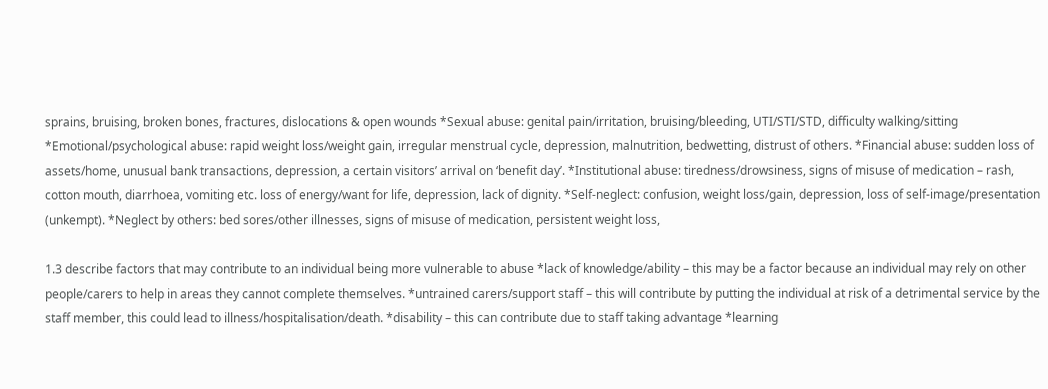sprains, bruising, broken bones, fractures, dislocations & open wounds *Sexual abuse: genital pain/irritation, bruising/bleeding, UTI/STI/STD, difficulty walking/sitting *Emotional/psychological abuse: rapid weight loss/weight gain, irregular menstrual cycle, depression, malnutrition, bedwetting, distrust of others. *Financial abuse: sudden loss of assets/home, unusual bank transactions, depression, a certain visitors’ arrival on ‘benefit day’. *Institutional abuse: tiredness/drowsiness, signs of misuse of medication – rash, cotton mouth, diarrhoea, vomiting etc. loss of energy/want for life, depression, lack of dignity. *Self-neglect: confusion, weight loss/gain, depression, loss of self-image/presentation (unkempt). *Neglect by others: bed sores/other illnesses, signs of misuse of medication, persistent weight loss,

1.3 describe factors that may contribute to an individual being more vulnerable to abuse *lack of knowledge/ability – this may be a factor because an individual may rely on other people/carers to help in areas they cannot complete themselves. *untrained carers/support staff – this will contribute by putting the individual at risk of a detrimental service by the staff member, this could lead to illness/hospitalisation/death. *disability – this can contribute due to staff taking advantage *learning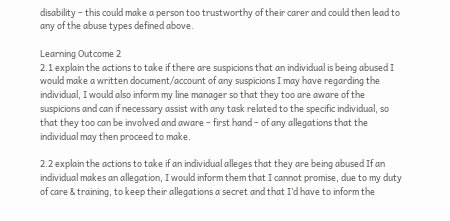disability – this could make a person too trustworthy of their carer and could then lead to any of the abuse types defined above.

Learning Outcome 2
2.1 explain the actions to take if there are suspicions that an individual is being abused I would make a written document/account of any suspicions I may have regarding the individual, I would also inform my line manager so that they too are aware of the suspicions and can if necessary assist with any task related to the specific individual, so that they too can be involved and aware – first hand – of any allegations that the individual may then proceed to make.

2.2 explain the actions to take if an individual alleges that they are being abused If an individual makes an allegation, I would inform them that I cannot promise, due to my duty of care & training, to keep their allegations a secret and that I’d have to inform the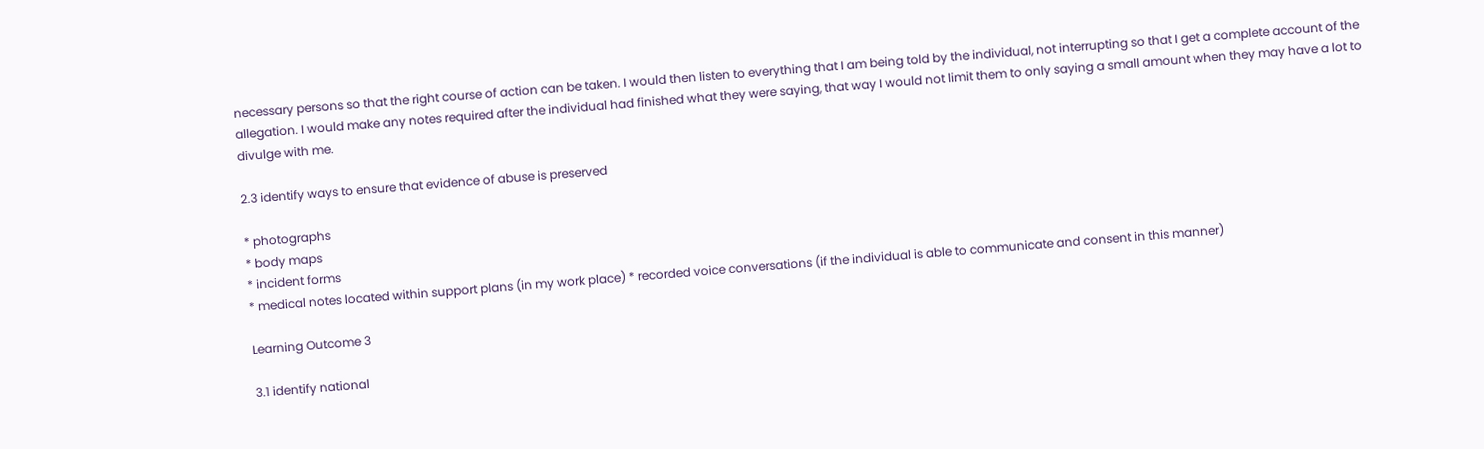necessary persons so that the right course of action can be taken. I would then listen to everything that I am being told by the individual, not interrupting so that I get a complete account of the allegation. I would make any notes required after the individual had finished what they were saying, that way I would not limit them to only saying a small amount when they may have a lot to divulge with me.

2.3 identify ways to ensure that evidence of abuse is preserved

* photographs
* body maps
* incident forms
* medical notes located within support plans (in my work place) * recorded voice conversations (if the individual is able to communicate and consent in this manner)

Learning Outcome 3

3.1 identify national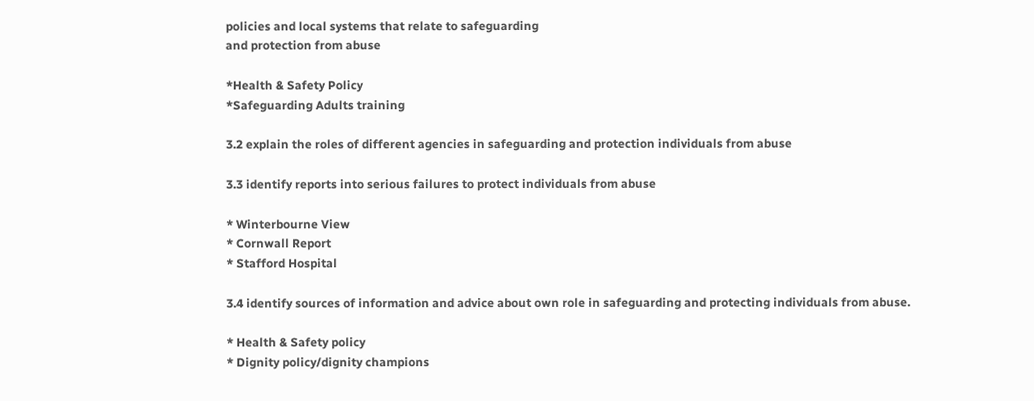policies and local systems that relate to safeguarding
and protection from abuse

*Health & Safety Policy
*Safeguarding Adults training

3.2 explain the roles of different agencies in safeguarding and protection individuals from abuse

3.3 identify reports into serious failures to protect individuals from abuse

* Winterbourne View
* Cornwall Report
* Stafford Hospital

3.4 identify sources of information and advice about own role in safeguarding and protecting individuals from abuse.

* Health & Safety policy
* Dignity policy/dignity champions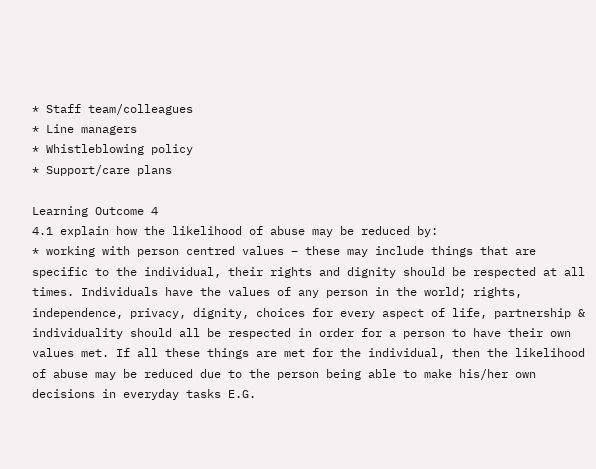* Staff team/colleagues
* Line managers
* Whistleblowing policy
* Support/care plans

Learning Outcome 4
4.1 explain how the likelihood of abuse may be reduced by:
* working with person centred values – these may include things that are specific to the individual, their rights and dignity should be respected at all times. Individuals have the values of any person in the world; rights, independence, privacy, dignity, choices for every aspect of life, partnership & individuality should all be respected in order for a person to have their own values met. If all these things are met for the individual, then the likelihood of abuse may be reduced due to the person being able to make his/her own decisions in everyday tasks E.G.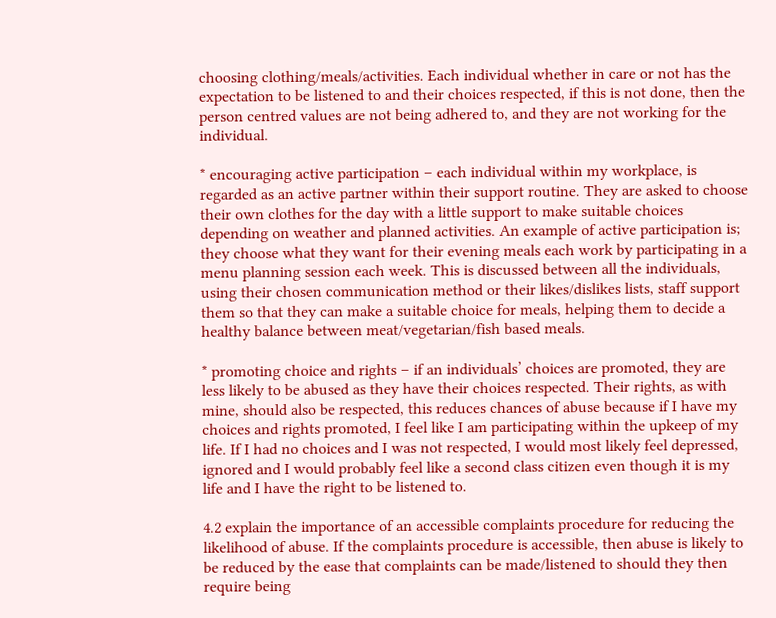choosing clothing/meals/activities. Each individual whether in care or not has the expectation to be listened to and their choices respected, if this is not done, then the person centred values are not being adhered to, and they are not working for the individual.

* encouraging active participation – each individual within my workplace, is regarded as an active partner within their support routine. They are asked to choose their own clothes for the day with a little support to make suitable choices depending on weather and planned activities. An example of active participation is; they choose what they want for their evening meals each work by participating in a menu planning session each week. This is discussed between all the individuals, using their chosen communication method or their likes/dislikes lists, staff support them so that they can make a suitable choice for meals, helping them to decide a healthy balance between meat/vegetarian/fish based meals.

* promoting choice and rights – if an individuals’ choices are promoted, they are less likely to be abused as they have their choices respected. Their rights, as with mine, should also be respected, this reduces chances of abuse because if I have my choices and rights promoted, I feel like I am participating within the upkeep of my life. If I had no choices and I was not respected, I would most likely feel depressed, ignored and I would probably feel like a second class citizen even though it is my life and I have the right to be listened to.

4.2 explain the importance of an accessible complaints procedure for reducing the likelihood of abuse. If the complaints procedure is accessible, then abuse is likely to be reduced by the ease that complaints can be made/listened to should they then require being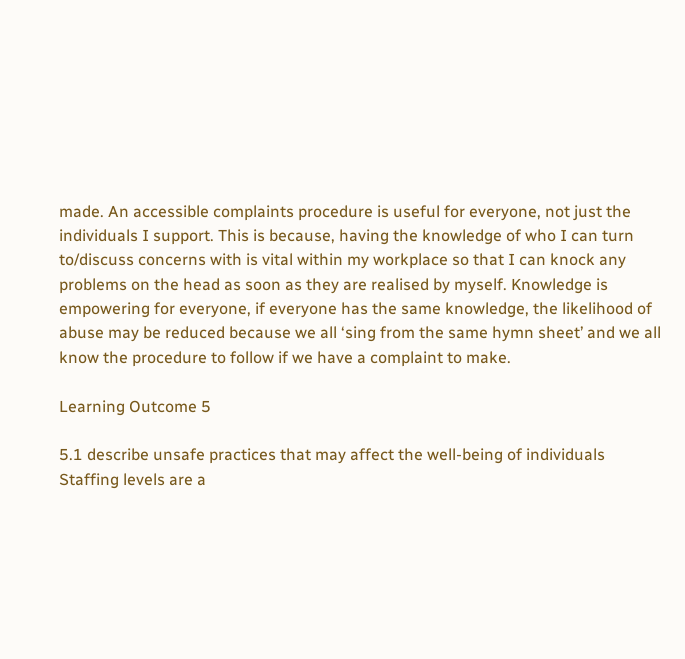made. An accessible complaints procedure is useful for everyone, not just the individuals I support. This is because, having the knowledge of who I can turn to/discuss concerns with is vital within my workplace so that I can knock any problems on the head as soon as they are realised by myself. Knowledge is empowering for everyone, if everyone has the same knowledge, the likelihood of abuse may be reduced because we all ‘sing from the same hymn sheet’ and we all know the procedure to follow if we have a complaint to make.

Learning Outcome 5

5.1 describe unsafe practices that may affect the well-being of individuals Staffing levels are a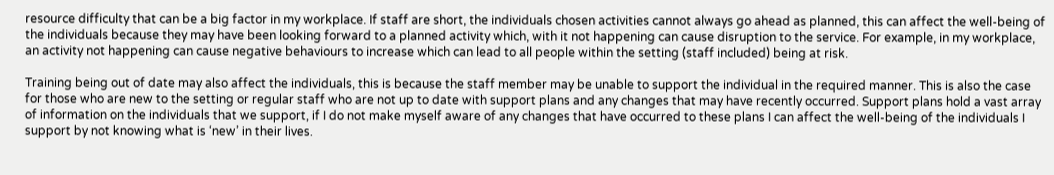resource difficulty that can be a big factor in my workplace. If staff are short, the individuals chosen activities cannot always go ahead as planned, this can affect the well-being of the individuals because they may have been looking forward to a planned activity which, with it not happening can cause disruption to the service. For example, in my workplace, an activity not happening can cause negative behaviours to increase which can lead to all people within the setting (staff included) being at risk.

Training being out of date may also affect the individuals, this is because the staff member may be unable to support the individual in the required manner. This is also the case for those who are new to the setting or regular staff who are not up to date with support plans and any changes that may have recently occurred. Support plans hold a vast array of information on the individuals that we support, if I do not make myself aware of any changes that have occurred to these plans I can affect the well-being of the individuals I support by not knowing what is ‘new’ in their lives.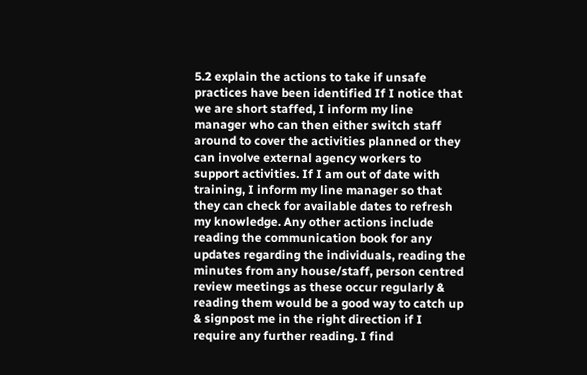5.2 explain the actions to take if unsafe practices have been identified If I notice that we are short staffed, I inform my line manager who can then either switch staff around to cover the activities planned or they can involve external agency workers to support activities. If I am out of date with training, I inform my line manager so that they can check for available dates to refresh my knowledge. Any other actions include reading the communication book for any updates regarding the individuals, reading the minutes from any house/staff, person centred review meetings as these occur regularly & reading them would be a good way to catch up & signpost me in the right direction if I require any further reading. I find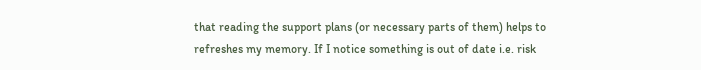that reading the support plans (or necessary parts of them) helps to refreshes my memory. If I notice something is out of date i.e. risk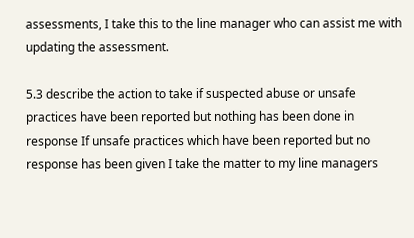assessments, I take this to the line manager who can assist me with updating the assessment.

5.3 describe the action to take if suspected abuse or unsafe practices have been reported but nothing has been done in response If unsafe practices which have been reported but no response has been given I take the matter to my line managers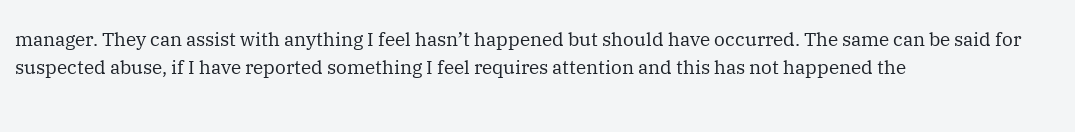manager. They can assist with anything I feel hasn’t happened but should have occurred. The same can be said for suspected abuse, if I have reported something I feel requires attention and this has not happened the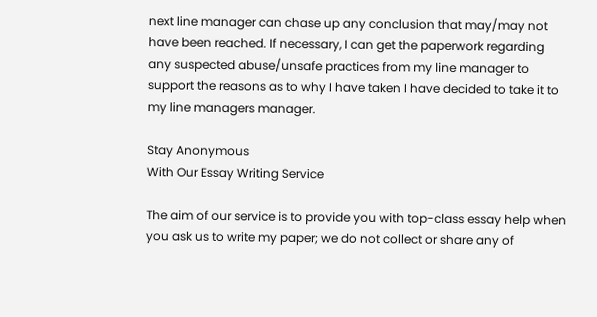next line manager can chase up any conclusion that may/may not have been reached. If necessary, I can get the paperwork regarding any suspected abuse/unsafe practices from my line manager to support the reasons as to why I have taken I have decided to take it to my line managers manager.

Stay Anonymous
With Our Essay Writing Service

The aim of our service is to provide you with top-class essay help when you ask us to write my paper; we do not collect or share any of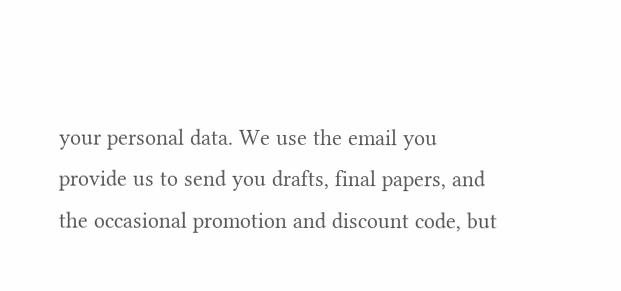your personal data. We use the email you provide us to send you drafts, final papers, and the occasional promotion and discount code, but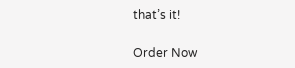that’s it!

Order Now